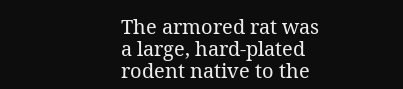The armored rat was a large, hard-plated rodent native to the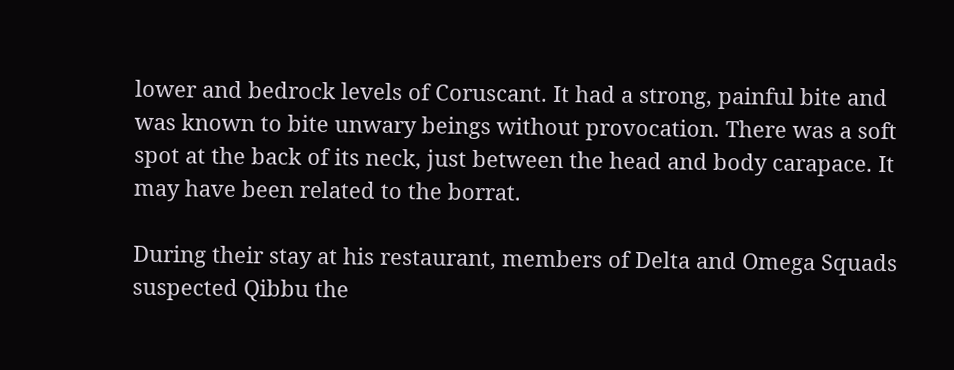lower and bedrock levels of Coruscant. It had a strong, painful bite and was known to bite unwary beings without provocation. There was a soft spot at the back of its neck, just between the head and body carapace. It may have been related to the borrat.

During their stay at his restaurant, members of Delta and Omega Squads suspected Qibbu the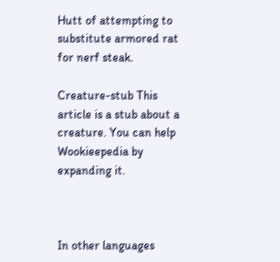Hutt of attempting to substitute armored rat for nerf steak.

Creature-stub This article is a stub about a creature. You can help Wookieepedia by expanding it.



In other languages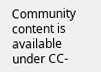Community content is available under CC-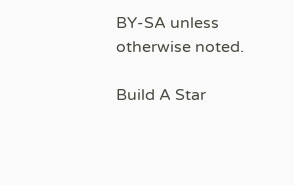BY-SA unless otherwise noted.

Build A Star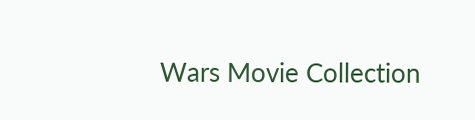Wars Movie Collection